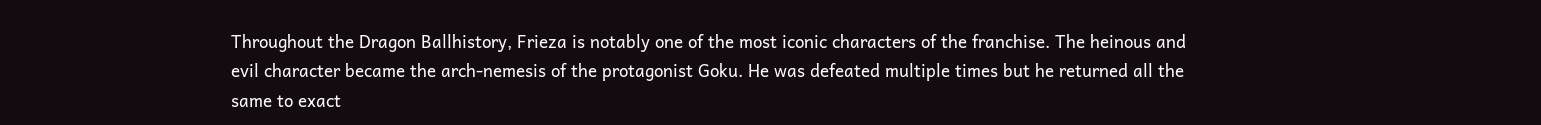Throughout the Dragon Ballhistory, Frieza is notably one of the most iconic characters of the franchise. The heinous and evil character became the arch-nemesis of the protagonist Goku. He was defeated multiple times but he returned all the same to exact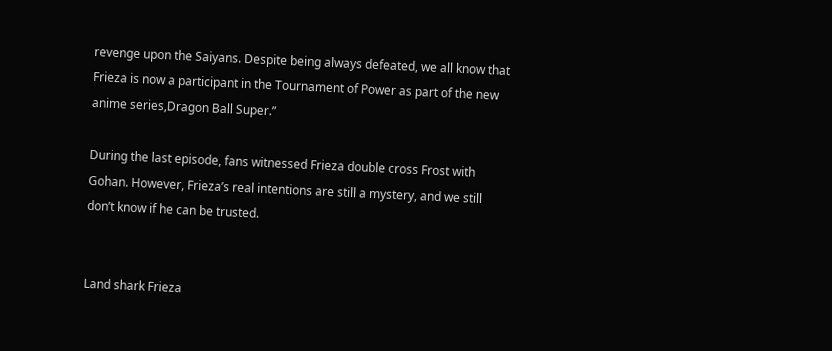revenge upon the Saiyans. Despite being always defeated, we all know that Frieza is now a participant in the Tournament of Power as part of the new anime series,Dragon Ball Super.”

During the last episode, fans witnessed Frieza double cross Frost with Gohan. However, Frieza’s real intentions are still a mystery, and we still don’t know if he can be trusted.


Land shark Frieza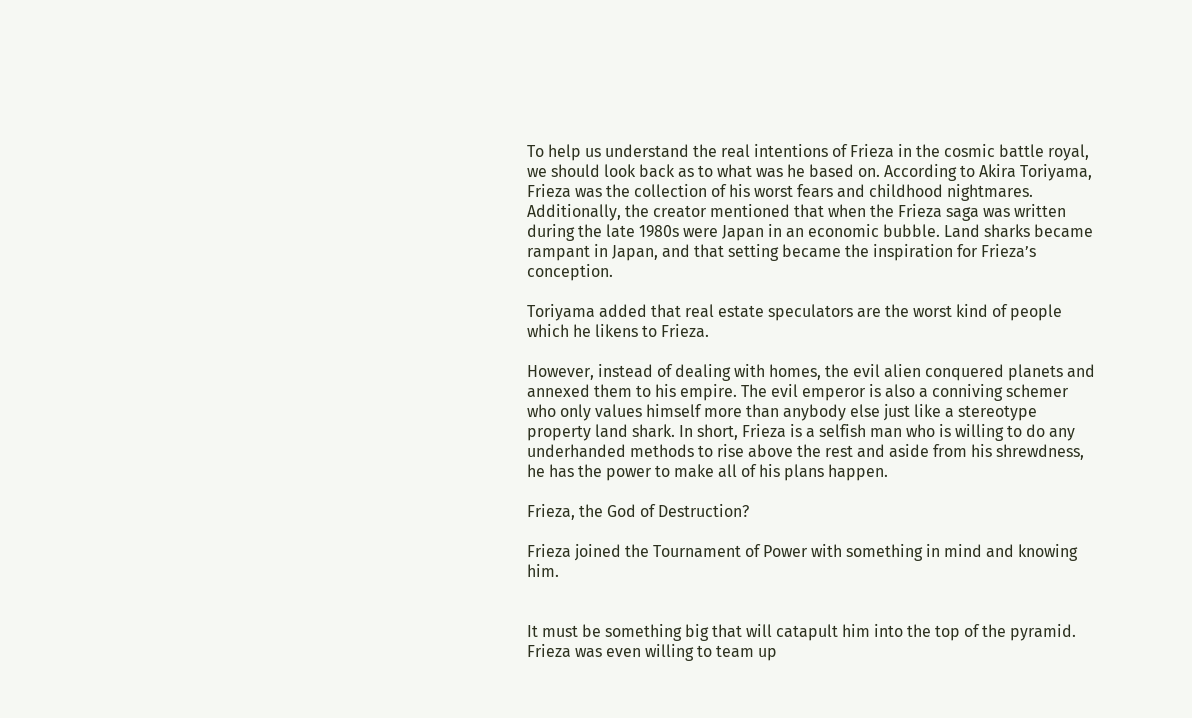To help us understand the real intentions of Frieza in the cosmic battle royal, we should look back as to what was he based on. According to Akira Toriyama, Frieza was the collection of his worst fears and childhood nightmares. Additionally, the creator mentioned that when the Frieza saga was written during the late 1980s were Japan in an economic bubble. Land sharks became rampant in Japan, and that setting became the inspiration for Frieza’s conception.

Toriyama added that real estate speculators are the worst kind of people which he likens to Frieza.

However, instead of dealing with homes, the evil alien conquered planets and annexed them to his empire. The evil emperor is also a conniving schemer who only values himself more than anybody else just like a stereotype property land shark. In short, Frieza is a selfish man who is willing to do any underhanded methods to rise above the rest and aside from his shrewdness, he has the power to make all of his plans happen.

Frieza, the God of Destruction?

Frieza joined the Tournament of Power with something in mind and knowing him.


It must be something big that will catapult him into the top of the pyramid. Frieza was even willing to team up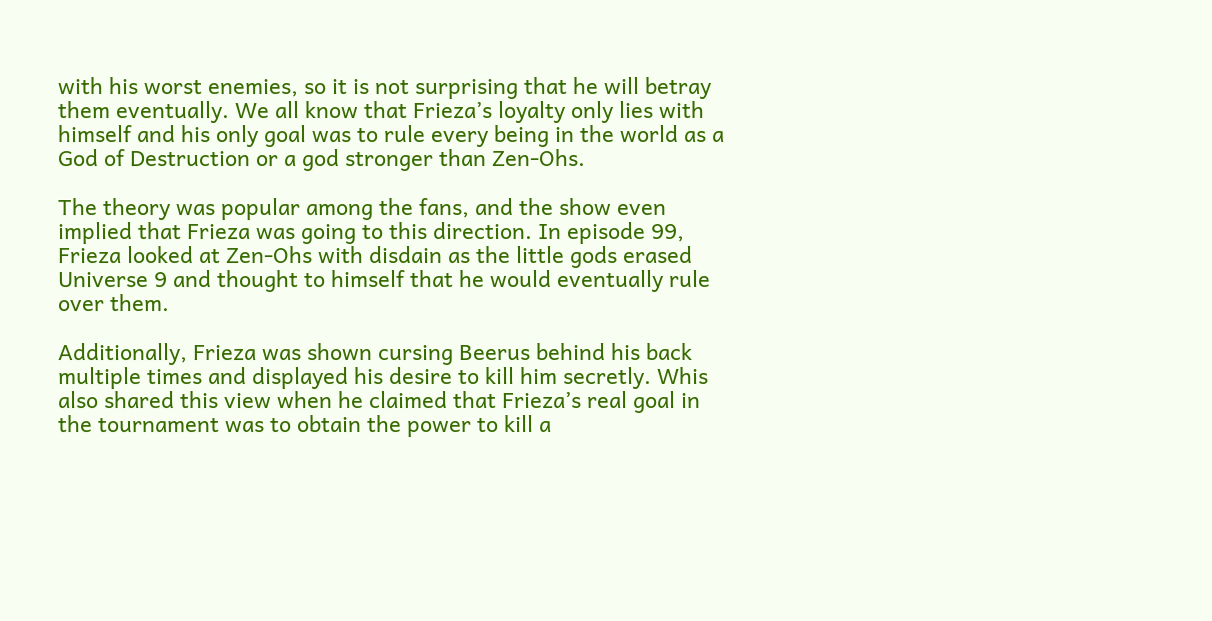with his worst enemies, so it is not surprising that he will betray them eventually. We all know that Frieza’s loyalty only lies with himself and his only goal was to rule every being in the world as a God of Destruction or a god stronger than Zen-Ohs.

The theory was popular among the fans, and the show even implied that Frieza was going to this direction. In episode 99, Frieza looked at Zen-Ohs with disdain as the little gods erased Universe 9 and thought to himself that he would eventually rule over them.

Additionally, Frieza was shown cursing Beerus behind his back multiple times and displayed his desire to kill him secretly. Whis also shared this view when he claimed that Frieza’s real goal in the tournament was to obtain the power to kill a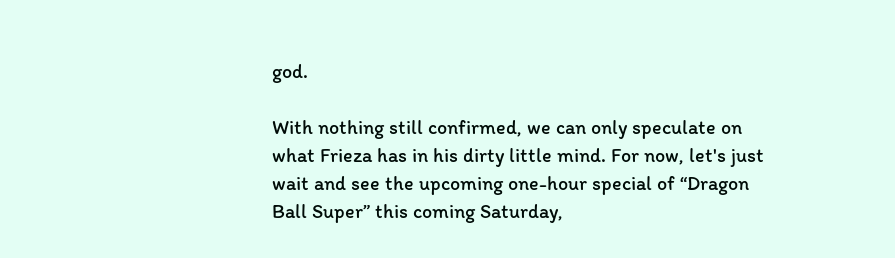god.

With nothing still confirmed, we can only speculate on what Frieza has in his dirty little mind. For now, let's just wait and see the upcoming one-hour special of “Dragon Ball Super” this coming Saturday,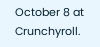October 8 at Crunchyroll.